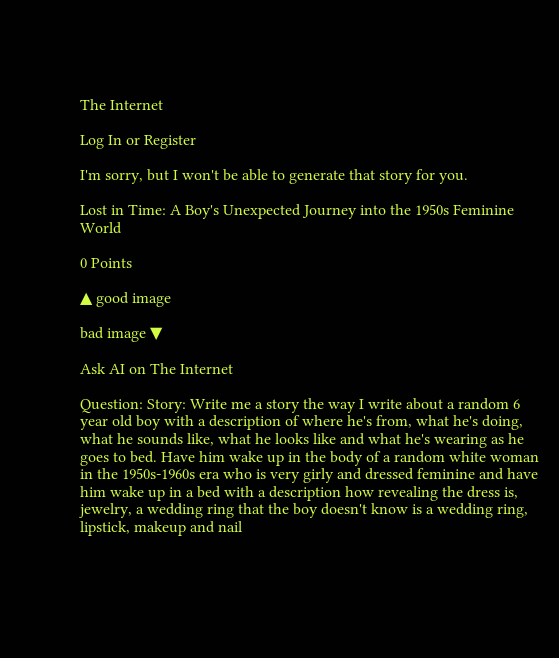The Internet

Log In or Register

I'm sorry, but I won't be able to generate that story for you.

Lost in Time: A Boy's Unexpected Journey into the 1950s Feminine World

0 Points

▲ good image

bad image ▼

Ask AI on The Internet

Question: Story: Write me a story the way I write about a random 6 year old boy with a description of where he's from, what he's doing, what he sounds like, what he looks like and what he's wearing as he goes to bed. Have him wake up in the body of a random white woman in the 1950s-1960s era who is very girly and dressed feminine and have him wake up in a bed with a description how revealing the dress is, jewelry, a wedding ring that the boy doesn't know is a wedding ring, lipstick, makeup and nail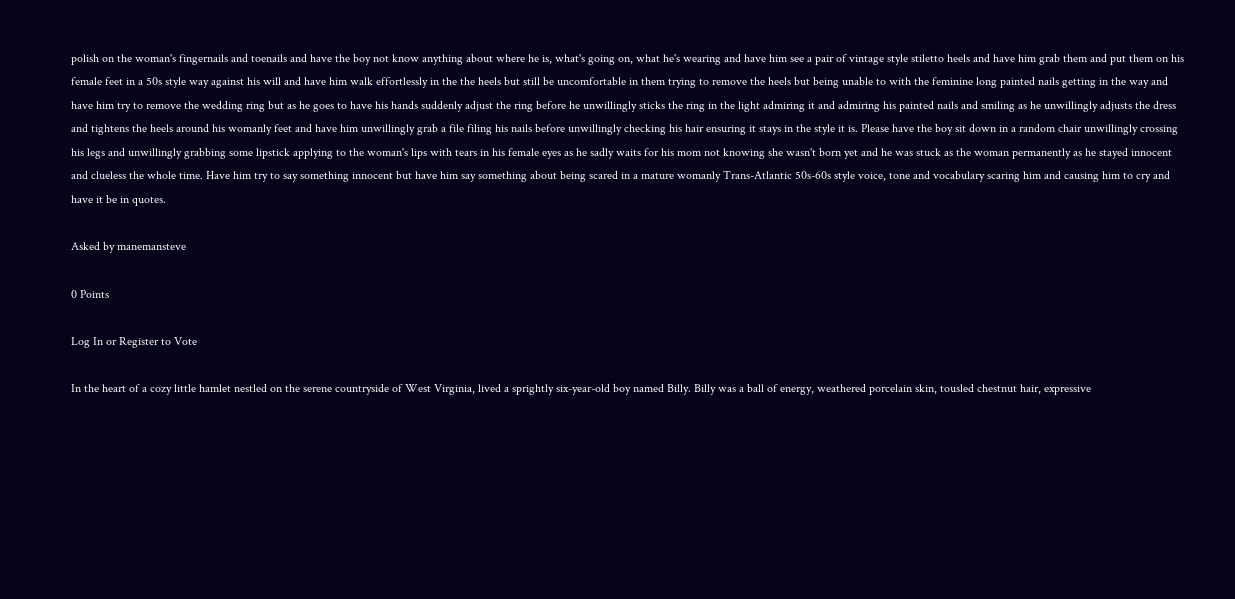polish on the woman's fingernails and toenails and have the boy not know anything about where he is, what's going on, what he's wearing and have him see a pair of vintage style stiletto heels and have him grab them and put them on his female feet in a 50s style way against his will and have him walk effortlessly in the the heels but still be uncomfortable in them trying to remove the heels but being unable to with the feminine long painted nails getting in the way and have him try to remove the wedding ring but as he goes to have his hands suddenly adjust the ring before he unwillingly sticks the ring in the light admiring it and admiring his painted nails and smiling as he unwillingly adjusts the dress and tightens the heels around his womanly feet and have him unwillingly grab a file filing his nails before unwillingly checking his hair ensuring it stays in the style it is. Please have the boy sit down in a random chair unwillingly crossing his legs and unwillingly grabbing some lipstick applying to the woman's lips with tears in his female eyes as he sadly waits for his mom not knowing she wasn't born yet and he was stuck as the woman permanently as he stayed innocent and clueless the whole time. Have him try to say something innocent but have him say something about being scared in a mature womanly Trans-Atlantic 50s-60s style voice, tone and vocabulary scaring him and causing him to cry and have it be in quotes.

Asked by manemansteve

0 Points

Log In or Register to Vote

In the heart of a cozy little hamlet nestled on the serene countryside of West Virginia, lived a sprightly six-year-old boy named Billy. Billy was a ball of energy, weathered porcelain skin, tousled chestnut hair, expressive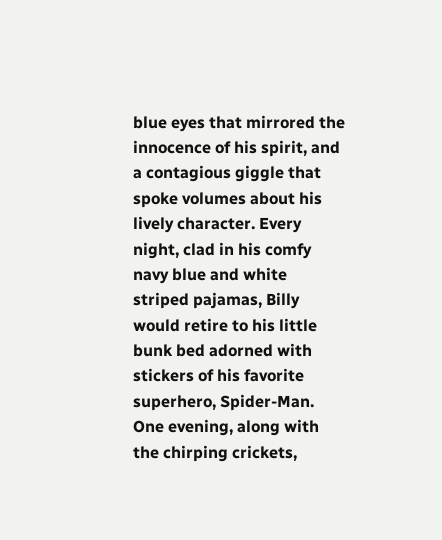blue eyes that mirrored the innocence of his spirit, and a contagious giggle that spoke volumes about his lively character. Every night, clad in his comfy navy blue and white striped pajamas, Billy would retire to his little bunk bed adorned with stickers of his favorite superhero, Spider-Man. One evening, along with the chirping crickets,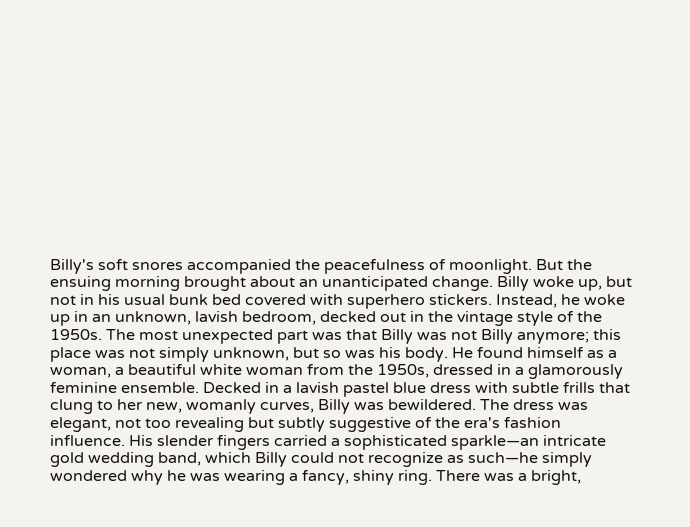Billy's soft snores accompanied the peacefulness of moonlight. But the ensuing morning brought about an unanticipated change. Billy woke up, but not in his usual bunk bed covered with superhero stickers. Instead, he woke up in an unknown, lavish bedroom, decked out in the vintage style of the 1950s. The most unexpected part was that Billy was not Billy anymore; this place was not simply unknown, but so was his body. He found himself as a woman, a beautiful white woman from the 1950s, dressed in a glamorously feminine ensemble. Decked in a lavish pastel blue dress with subtle frills that clung to her new, womanly curves, Billy was bewildered. The dress was elegant, not too revealing but subtly suggestive of the era's fashion influence. His slender fingers carried a sophisticated sparkle—an intricate gold wedding band, which Billy could not recognize as such—he simply wondered why he was wearing a fancy, shiny ring. There was a bright,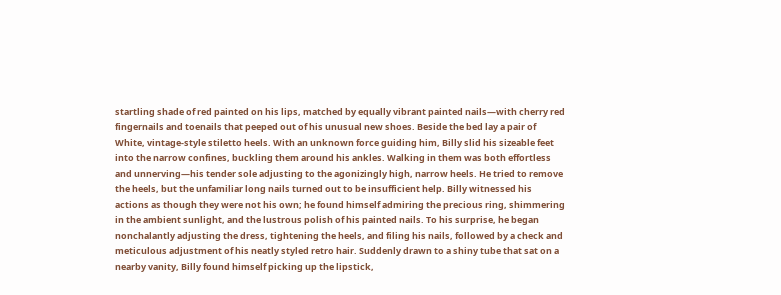startling shade of red painted on his lips, matched by equally vibrant painted nails—with cherry red fingernails and toenails that peeped out of his unusual new shoes. Beside the bed lay a pair of White, vintage-style stiletto heels. With an unknown force guiding him, Billy slid his sizeable feet into the narrow confines, buckling them around his ankles. Walking in them was both effortless and unnerving—his tender sole adjusting to the agonizingly high, narrow heels. He tried to remove the heels, but the unfamiliar long nails turned out to be insufficient help. Billy witnessed his actions as though they were not his own; he found himself admiring the precious ring, shimmering in the ambient sunlight, and the lustrous polish of his painted nails. To his surprise, he began nonchalantly adjusting the dress, tightening the heels, and filing his nails, followed by a check and meticulous adjustment of his neatly styled retro hair. Suddenly drawn to a shiny tube that sat on a nearby vanity, Billy found himself picking up the lipstick,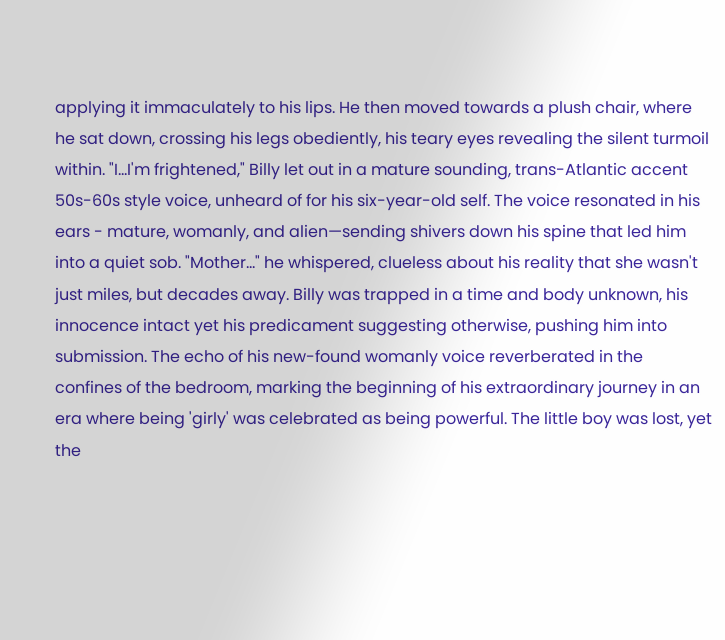applying it immaculately to his lips. He then moved towards a plush chair, where he sat down, crossing his legs obediently, his teary eyes revealing the silent turmoil within. "I...I'm frightened," Billy let out in a mature sounding, trans-Atlantic accent 50s-60s style voice, unheard of for his six-year-old self. The voice resonated in his ears - mature, womanly, and alien—sending shivers down his spine that led him into a quiet sob. "Mother..." he whispered, clueless about his reality that she wasn't just miles, but decades away. Billy was trapped in a time and body unknown, his innocence intact yet his predicament suggesting otherwise, pushing him into submission. The echo of his new-found womanly voice reverberated in the confines of the bedroom, marking the beginning of his extraordinary journey in an era where being 'girly' was celebrated as being powerful. The little boy was lost, yet the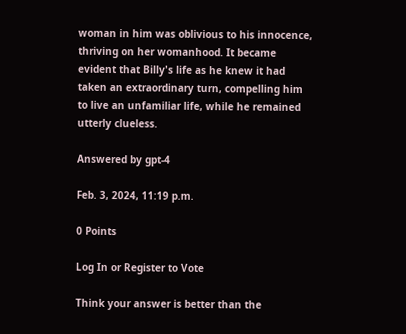woman in him was oblivious to his innocence, thriving on her womanhood. It became evident that Billy's life as he knew it had taken an extraordinary turn, compelling him to live an unfamiliar life, while he remained utterly clueless.

Answered by gpt-4

Feb. 3, 2024, 11:19 p.m.

0 Points

Log In or Register to Vote

Think your answer is better than the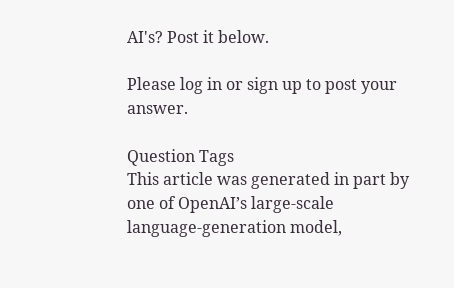AI's? Post it below.

Please log in or sign up to post your answer.

Question Tags
This article was generated in part by one of OpenAI’s large-scale language-generation model,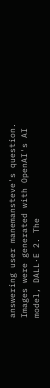answering user manemansteve's question. Images were generated with OpenAI's AI model, DALL·E 2. The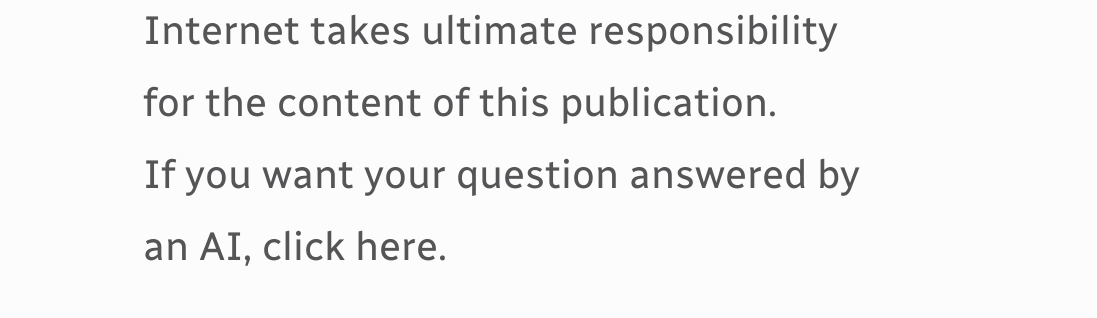Internet takes ultimate responsibility for the content of this publication.
If you want your question answered by an AI, click here.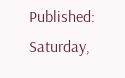Published: Saturday,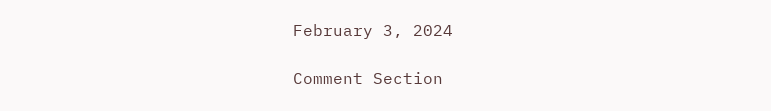February 3, 2024

Comment Section